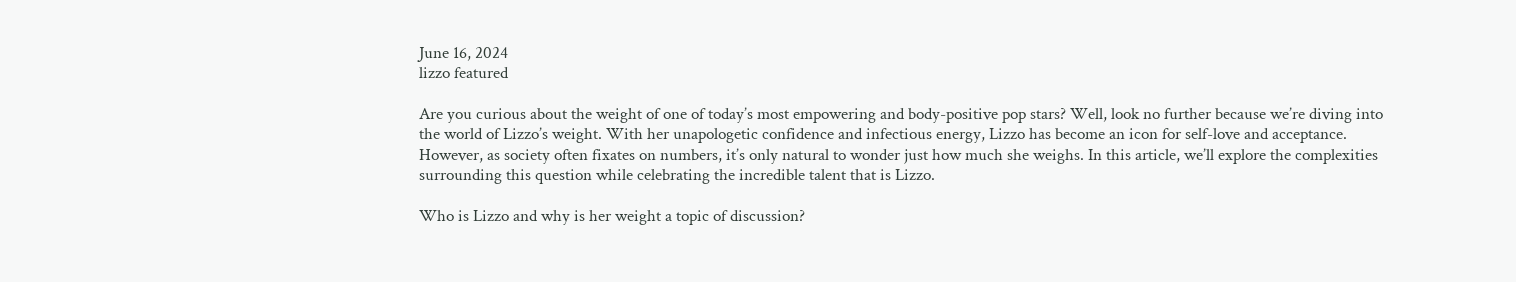June 16, 2024
lizzo featured

Are you curious about the weight of one of today’s most empowering and body-positive pop stars? Well, look no further because we’re diving into the world of Lizzo’s weight. With her unapologetic confidence and infectious energy, Lizzo has become an icon for self-love and acceptance. However, as society often fixates on numbers, it’s only natural to wonder just how much she weighs. In this article, we’ll explore the complexities surrounding this question while celebrating the incredible talent that is Lizzo.

Who is Lizzo and why is her weight a topic of discussion?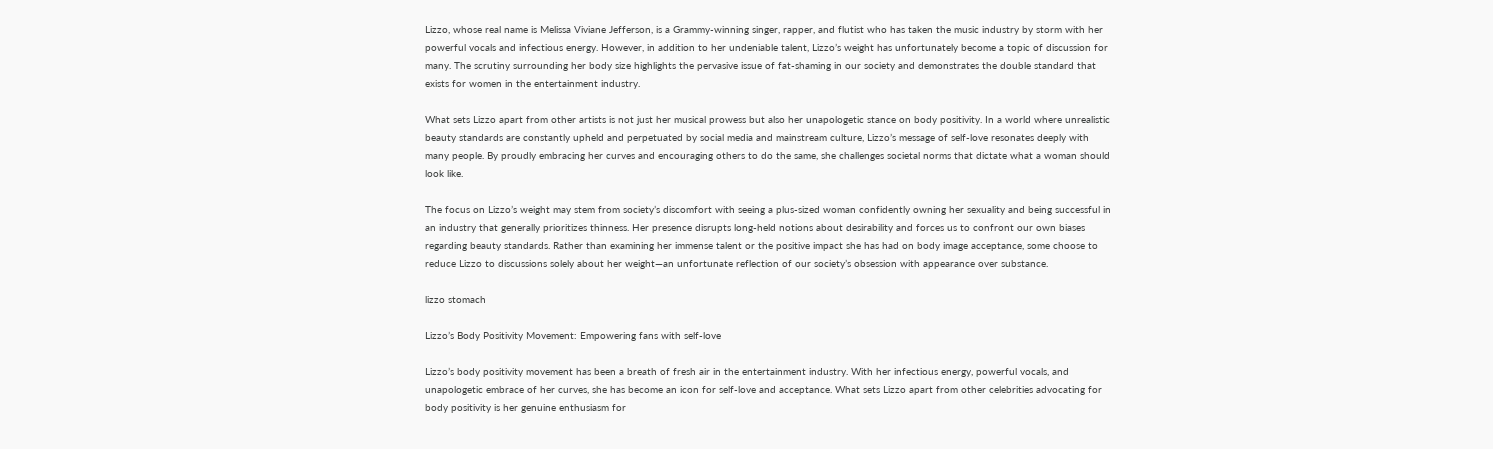Lizzo, whose real name is Melissa Viviane Jefferson, is a Grammy-winning singer, rapper, and flutist who has taken the music industry by storm with her powerful vocals and infectious energy. However, in addition to her undeniable talent, Lizzo’s weight has unfortunately become a topic of discussion for many. The scrutiny surrounding her body size highlights the pervasive issue of fat-shaming in our society and demonstrates the double standard that exists for women in the entertainment industry.

What sets Lizzo apart from other artists is not just her musical prowess but also her unapologetic stance on body positivity. In a world where unrealistic beauty standards are constantly upheld and perpetuated by social media and mainstream culture, Lizzo’s message of self-love resonates deeply with many people. By proudly embracing her curves and encouraging others to do the same, she challenges societal norms that dictate what a woman should look like.

The focus on Lizzo’s weight may stem from society’s discomfort with seeing a plus-sized woman confidently owning her sexuality and being successful in an industry that generally prioritizes thinness. Her presence disrupts long-held notions about desirability and forces us to confront our own biases regarding beauty standards. Rather than examining her immense talent or the positive impact she has had on body image acceptance, some choose to reduce Lizzo to discussions solely about her weight—an unfortunate reflection of our society’s obsession with appearance over substance.

lizzo stomach

Lizzo’s Body Positivity Movement: Empowering fans with self-love

Lizzo’s body positivity movement has been a breath of fresh air in the entertainment industry. With her infectious energy, powerful vocals, and unapologetic embrace of her curves, she has become an icon for self-love and acceptance. What sets Lizzo apart from other celebrities advocating for body positivity is her genuine enthusiasm for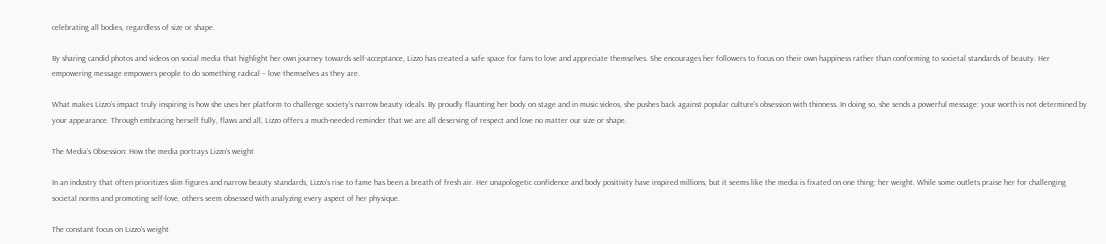celebrating all bodies, regardless of size or shape.

By sharing candid photos and videos on social media that highlight her own journey towards self-acceptance, Lizzo has created a safe space for fans to love and appreciate themselves. She encourages her followers to focus on their own happiness rather than conforming to societal standards of beauty. Her empowering message empowers people to do something radical – love themselves as they are.

What makes Lizzo’s impact truly inspiring is how she uses her platform to challenge society’s narrow beauty ideals. By proudly flaunting her body on stage and in music videos, she pushes back against popular culture’s obsession with thinness. In doing so, she sends a powerful message: your worth is not determined by your appearance. Through embracing herself fully, flaws and all, Lizzo offers a much-needed reminder that we are all deserving of respect and love no matter our size or shape.

The Media’s Obsession: How the media portrays Lizzo’s weight

In an industry that often prioritizes slim figures and narrow beauty standards, Lizzo’s rise to fame has been a breath of fresh air. Her unapologetic confidence and body positivity have inspired millions, but it seems like the media is fixated on one thing: her weight. While some outlets praise her for challenging societal norms and promoting self-love, others seem obsessed with analyzing every aspect of her physique.

The constant focus on Lizzo’s weight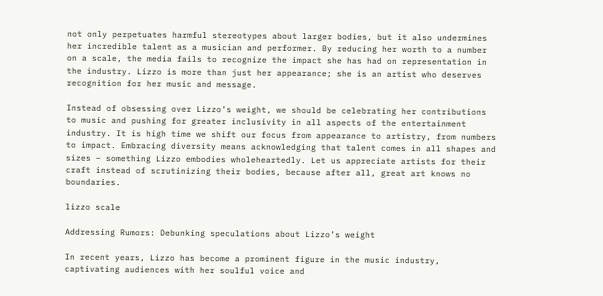not only perpetuates harmful stereotypes about larger bodies, but it also undermines her incredible talent as a musician and performer. By reducing her worth to a number on a scale, the media fails to recognize the impact she has had on representation in the industry. Lizzo is more than just her appearance; she is an artist who deserves recognition for her music and message.

Instead of obsessing over Lizzo’s weight, we should be celebrating her contributions to music and pushing for greater inclusivity in all aspects of the entertainment industry. It is high time we shift our focus from appearance to artistry, from numbers to impact. Embracing diversity means acknowledging that talent comes in all shapes and sizes – something Lizzo embodies wholeheartedly. Let us appreciate artists for their craft instead of scrutinizing their bodies, because after all, great art knows no boundaries.

lizzo scale

Addressing Rumors: Debunking speculations about Lizzo’s weight

In recent years, Lizzo has become a prominent figure in the music industry, captivating audiences with her soulful voice and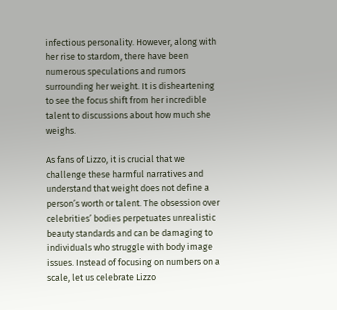infectious personality. However, along with her rise to stardom, there have been numerous speculations and rumors surrounding her weight. It is disheartening to see the focus shift from her incredible talent to discussions about how much she weighs.

As fans of Lizzo, it is crucial that we challenge these harmful narratives and understand that weight does not define a person’s worth or talent. The obsession over celebrities’ bodies perpetuates unrealistic beauty standards and can be damaging to individuals who struggle with body image issues. Instead of focusing on numbers on a scale, let us celebrate Lizzo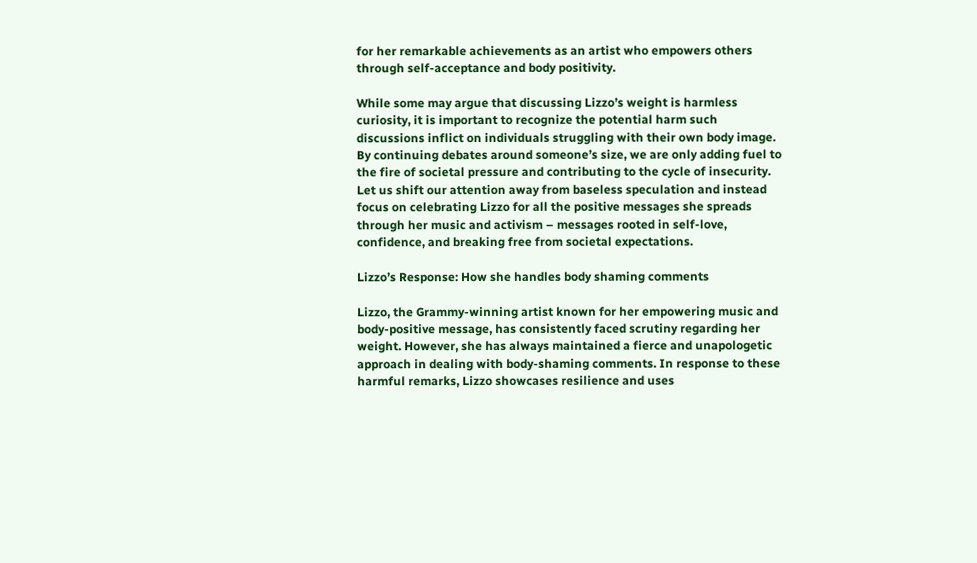for her remarkable achievements as an artist who empowers others through self-acceptance and body positivity.

While some may argue that discussing Lizzo’s weight is harmless curiosity, it is important to recognize the potential harm such discussions inflict on individuals struggling with their own body image. By continuing debates around someone’s size, we are only adding fuel to the fire of societal pressure and contributing to the cycle of insecurity. Let us shift our attention away from baseless speculation and instead focus on celebrating Lizzo for all the positive messages she spreads through her music and activism – messages rooted in self-love, confidence, and breaking free from societal expectations.

Lizzo’s Response: How she handles body shaming comments

Lizzo, the Grammy-winning artist known for her empowering music and body-positive message, has consistently faced scrutiny regarding her weight. However, she has always maintained a fierce and unapologetic approach in dealing with body-shaming comments. In response to these harmful remarks, Lizzo showcases resilience and uses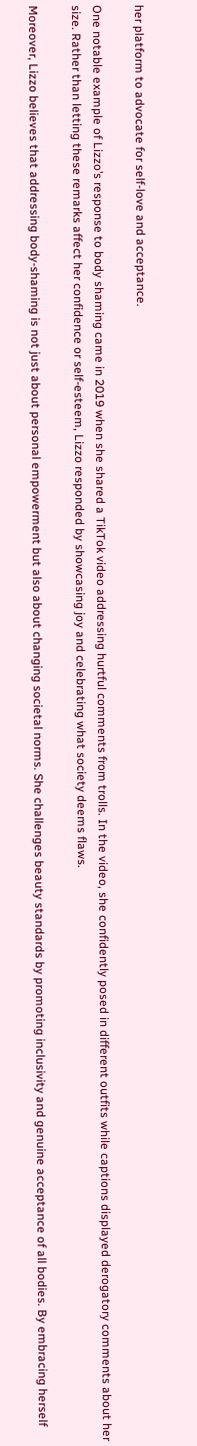her platform to advocate for self-love and acceptance.

One notable example of Lizzo’s response to body shaming came in 2019 when she shared a TikTok video addressing hurtful comments from trolls. In the video, she confidently posed in different outfits while captions displayed derogatory comments about her size. Rather than letting these remarks affect her confidence or self-esteem, Lizzo responded by showcasing joy and celebrating what society deems flaws.

Moreover, Lizzo believes that addressing body-shaming is not just about personal empowerment but also about changing societal norms. She challenges beauty standards by promoting inclusivity and genuine acceptance of all bodies. By embracing herself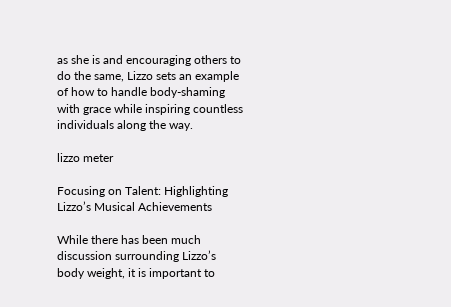as she is and encouraging others to do the same, Lizzo sets an example of how to handle body-shaming with grace while inspiring countless individuals along the way.

lizzo meter

Focusing on Talent: Highlighting Lizzo’s Musical Achievements

While there has been much discussion surrounding Lizzo’s body weight, it is important to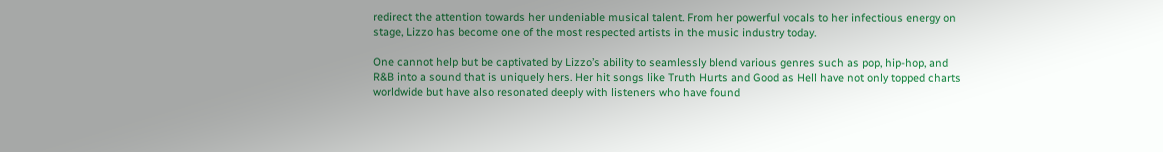redirect the attention towards her undeniable musical talent. From her powerful vocals to her infectious energy on stage, Lizzo has become one of the most respected artists in the music industry today.

One cannot help but be captivated by Lizzo’s ability to seamlessly blend various genres such as pop, hip-hop, and R&B into a sound that is uniquely hers. Her hit songs like Truth Hurts and Good as Hell have not only topped charts worldwide but have also resonated deeply with listeners who have found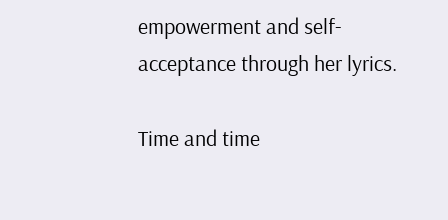empowerment and self-acceptance through her lyrics.

Time and time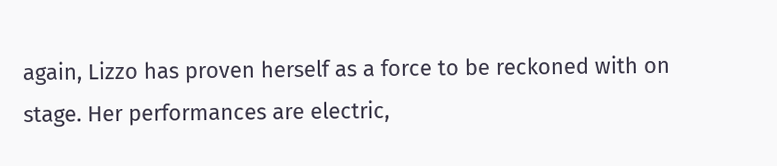again, Lizzo has proven herself as a force to be reckoned with on stage. Her performances are electric,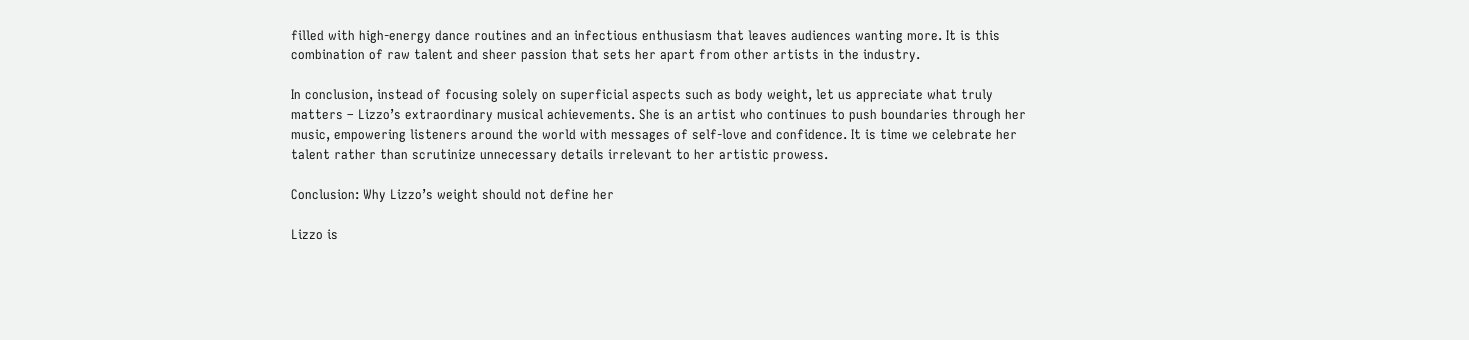filled with high-energy dance routines and an infectious enthusiasm that leaves audiences wanting more. It is this combination of raw talent and sheer passion that sets her apart from other artists in the industry.

In conclusion, instead of focusing solely on superficial aspects such as body weight, let us appreciate what truly matters – Lizzo’s extraordinary musical achievements. She is an artist who continues to push boundaries through her music, empowering listeners around the world with messages of self-love and confidence. It is time we celebrate her talent rather than scrutinize unnecessary details irrelevant to her artistic prowess.

Conclusion: Why Lizzo’s weight should not define her

Lizzo is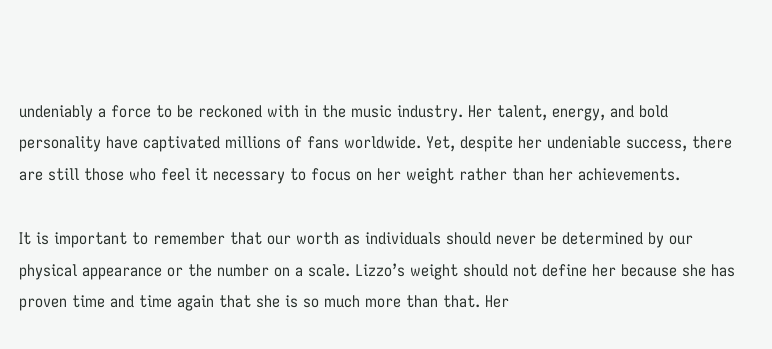undeniably a force to be reckoned with in the music industry. Her talent, energy, and bold personality have captivated millions of fans worldwide. Yet, despite her undeniable success, there are still those who feel it necessary to focus on her weight rather than her achievements.

It is important to remember that our worth as individuals should never be determined by our physical appearance or the number on a scale. Lizzo’s weight should not define her because she has proven time and time again that she is so much more than that. Her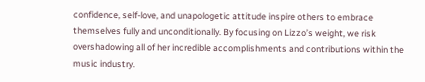confidence, self-love, and unapologetic attitude inspire others to embrace themselves fully and unconditionally. By focusing on Lizzo’s weight, we risk overshadowing all of her incredible accomplishments and contributions within the music industry.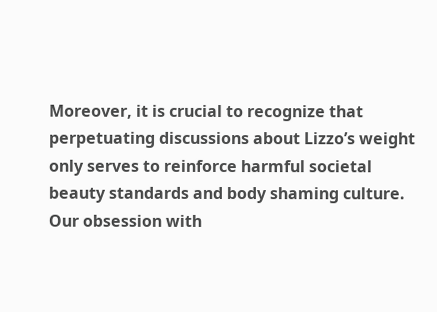Moreover, it is crucial to recognize that perpetuating discussions about Lizzo’s weight only serves to reinforce harmful societal beauty standards and body shaming culture. Our obsession with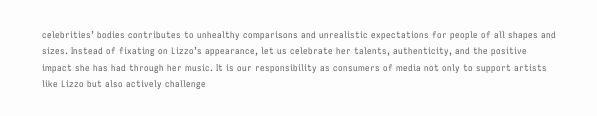celebrities’ bodies contributes to unhealthy comparisons and unrealistic expectations for people of all shapes and sizes. Instead of fixating on Lizzo’s appearance, let us celebrate her talents, authenticity, and the positive impact she has had through her music. It is our responsibility as consumers of media not only to support artists like Lizzo but also actively challenge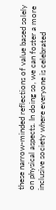these narrow-minded reflections of value based solely on physical aspects. In doing so, we can foster a more inclusive society where everyone is celebrated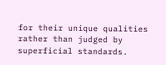for their unique qualities rather than judged by superficial standards.